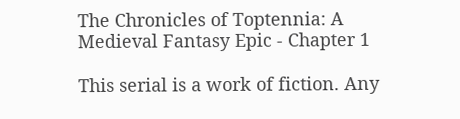The Chronicles of Toptennia: A Medieval Fantasy Epic - Chapter 1

This serial is a work of fiction. Any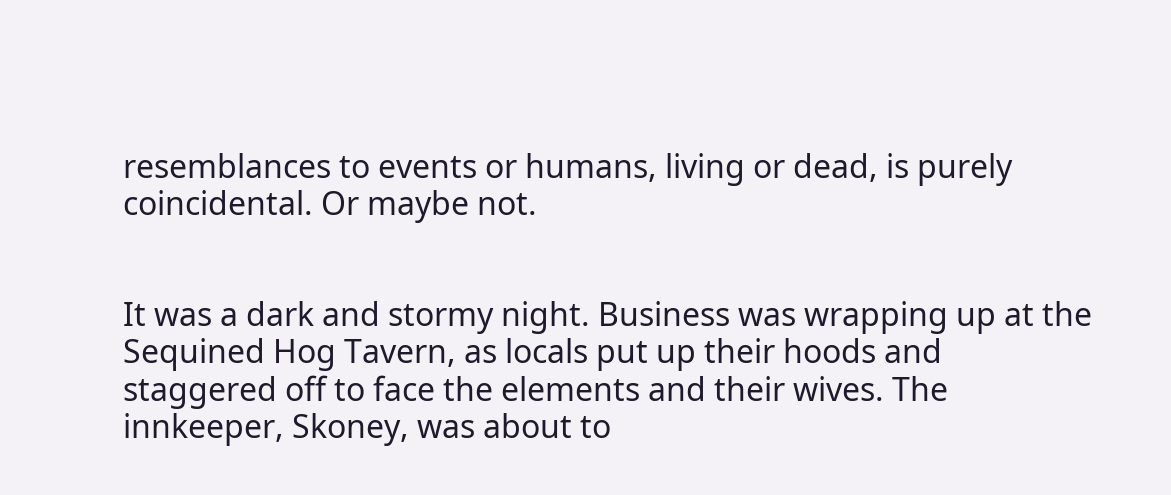resemblances to events or humans, living or dead, is purely coincidental. Or maybe not.


It was a dark and stormy night. Business was wrapping up at the Sequined Hog Tavern, as locals put up their hoods and staggered off to face the elements and their wives. The innkeeper, Skoney, was about to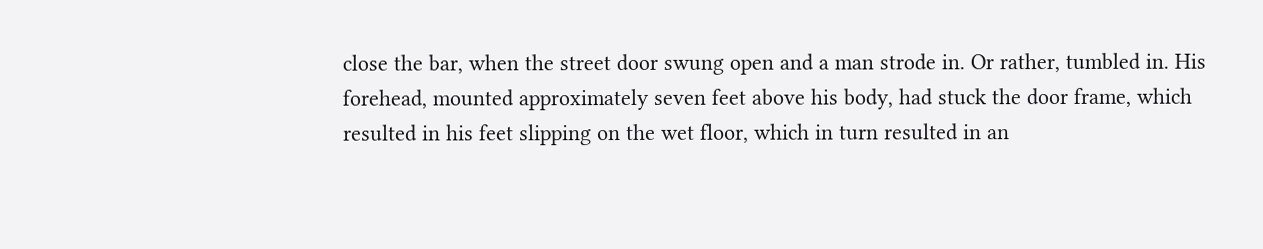close the bar, when the street door swung open and a man strode in. Or rather, tumbled in. His forehead, mounted approximately seven feet above his body, had stuck the door frame, which resulted in his feet slipping on the wet floor, which in turn resulted in an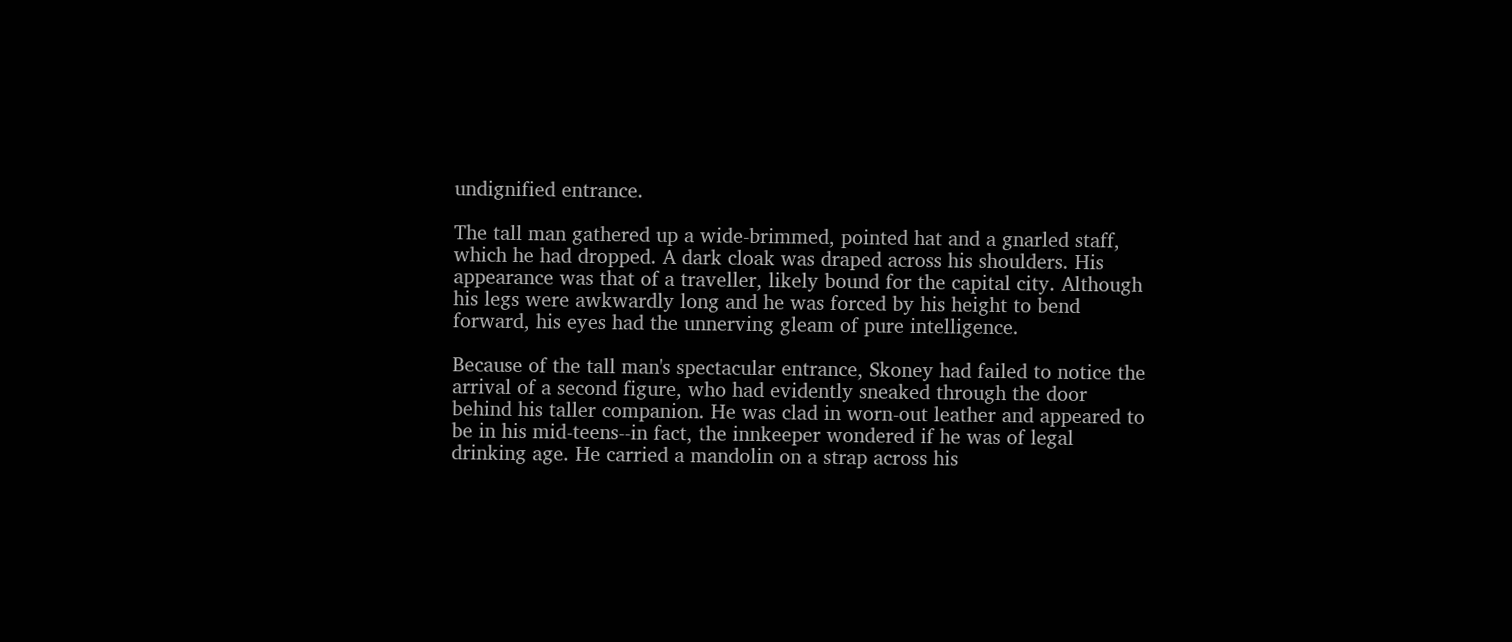undignified entrance.

The tall man gathered up a wide-brimmed, pointed hat and a gnarled staff, which he had dropped. A dark cloak was draped across his shoulders. His appearance was that of a traveller, likely bound for the capital city. Although his legs were awkwardly long and he was forced by his height to bend forward, his eyes had the unnerving gleam of pure intelligence.

Because of the tall man's spectacular entrance, Skoney had failed to notice the arrival of a second figure, who had evidently sneaked through the door behind his taller companion. He was clad in worn-out leather and appeared to be in his mid-teens--in fact, the innkeeper wondered if he was of legal drinking age. He carried a mandolin on a strap across his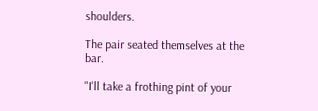shoulders.

The pair seated themselves at the bar.

"I'll take a frothing pint of your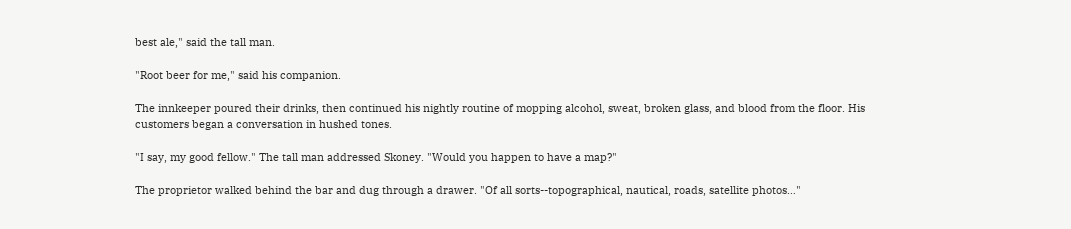best ale," said the tall man.

"Root beer for me," said his companion.

The innkeeper poured their drinks, then continued his nightly routine of mopping alcohol, sweat, broken glass, and blood from the floor. His customers began a conversation in hushed tones.

"I say, my good fellow." The tall man addressed Skoney. "Would you happen to have a map?"

The proprietor walked behind the bar and dug through a drawer. "Of all sorts--topographical, nautical, roads, satellite photos…"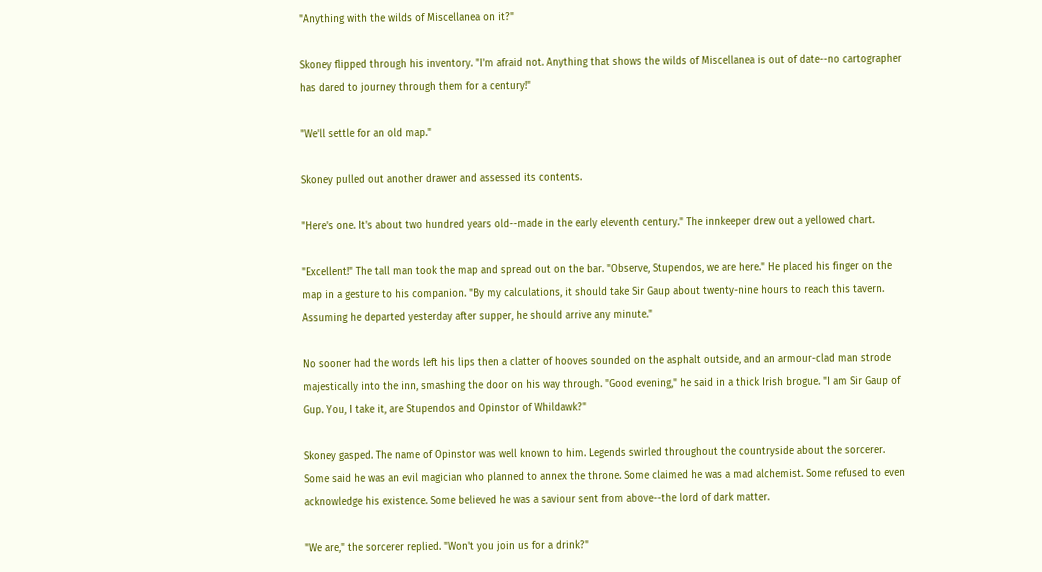"Anything with the wilds of Miscellanea on it?"

Skoney flipped through his inventory. "I'm afraid not. Anything that shows the wilds of Miscellanea is out of date--no cartographer has dared to journey through them for a century!"

"We'll settle for an old map."

Skoney pulled out another drawer and assessed its contents.

"Here's one. It's about two hundred years old--made in the early eleventh century." The innkeeper drew out a yellowed chart.

"Excellent!" The tall man took the map and spread out on the bar. "Observe, Stupendos, we are here." He placed his finger on the map in a gesture to his companion. "By my calculations, it should take Sir Gaup about twenty-nine hours to reach this tavern. Assuming he departed yesterday after supper, he should arrive any minute."

No sooner had the words left his lips then a clatter of hooves sounded on the asphalt outside, and an armour-clad man strode majestically into the inn, smashing the door on his way through. "Good evening," he said in a thick Irish brogue. "I am Sir Gaup of Gup. You, I take it, are Stupendos and Opinstor of Whildawk?"

Skoney gasped. The name of Opinstor was well known to him. Legends swirled throughout the countryside about the sorcerer. Some said he was an evil magician who planned to annex the throne. Some claimed he was a mad alchemist. Some refused to even acknowledge his existence. Some believed he was a saviour sent from above--the lord of dark matter.

"We are," the sorcerer replied. "Won't you join us for a drink?"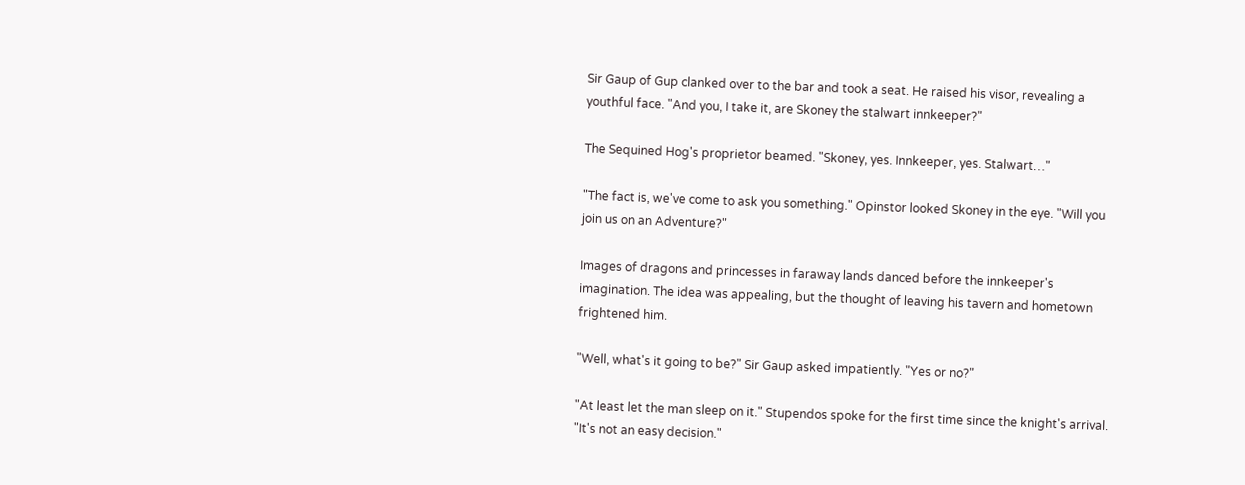Sir Gaup of Gup clanked over to the bar and took a seat. He raised his visor, revealing a youthful face. "And you, I take it, are Skoney the stalwart innkeeper?"

The Sequined Hog's proprietor beamed. "Skoney, yes. Innkeeper, yes. Stalwart…"

"The fact is, we've come to ask you something." Opinstor looked Skoney in the eye. "Will you join us on an Adventure?"

Images of dragons and princesses in faraway lands danced before the innkeeper's imagination. The idea was appealing, but the thought of leaving his tavern and hometown frightened him.

"Well, what's it going to be?" Sir Gaup asked impatiently. "Yes or no?"

"At least let the man sleep on it." Stupendos spoke for the first time since the knight's arrival. "It's not an easy decision."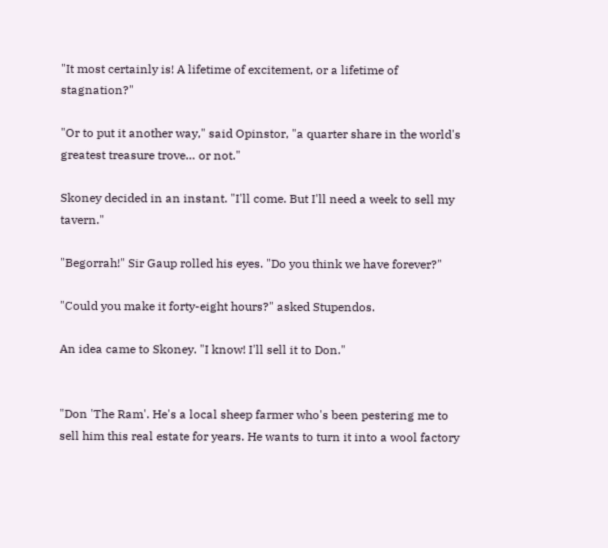"It most certainly is! A lifetime of excitement, or a lifetime of stagnation?"

"Or to put it another way," said Opinstor, "a quarter share in the world's greatest treasure trove… or not."

Skoney decided in an instant. "I'll come. But I'll need a week to sell my tavern."

"Begorrah!" Sir Gaup rolled his eyes. "Do you think we have forever?"

"Could you make it forty-eight hours?" asked Stupendos.

An idea came to Skoney. "I know! I'll sell it to Don."


"Don 'The Ram'. He's a local sheep farmer who's been pestering me to sell him this real estate for years. He wants to turn it into a wool factory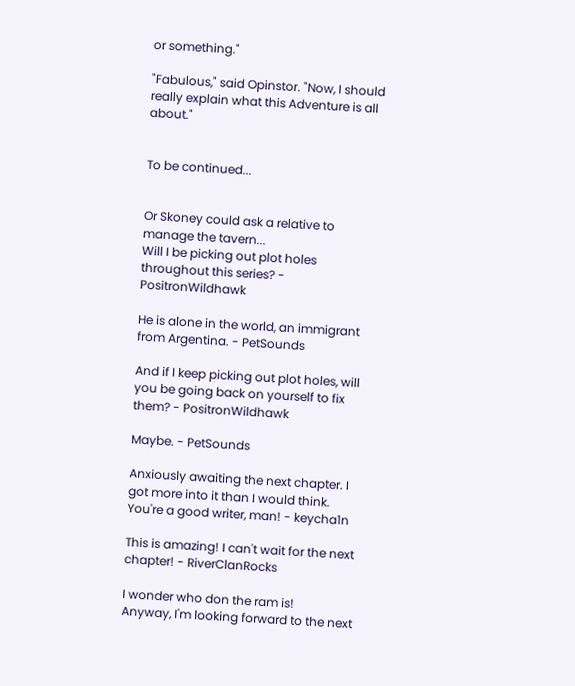or something."

"Fabulous," said Opinstor. "Now, I should really explain what this Adventure is all about."


To be continued...


Or Skoney could ask a relative to manage the tavern...
Will I be picking out plot holes throughout this series? - PositronWildhawk

He is alone in the world, an immigrant from Argentina. - PetSounds

And if I keep picking out plot holes, will you be going back on yourself to fix them? - PositronWildhawk

Maybe. - PetSounds

Anxiously awaiting the next chapter. I got more into it than I would think. You're a good writer, man! - keycha1n

This is amazing! I can't wait for the next chapter! - RiverClanRocks

I wonder who don the ram is!
Anyway, I'm looking forward to the next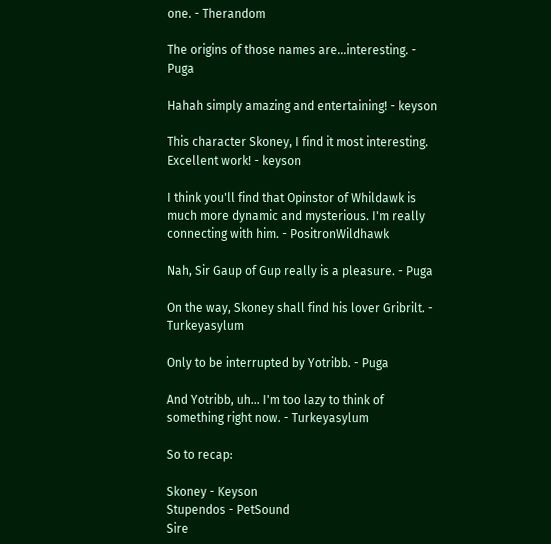one. - Therandom

The origins of those names are...interesting. - Puga

Hahah simply amazing and entertaining! - keyson

This character Skoney, I find it most interesting. Excellent work! - keyson

I think you'll find that Opinstor of Whildawk is much more dynamic and mysterious. I'm really connecting with him. - PositronWildhawk

Nah, Sir Gaup of Gup really is a pleasure. - Puga

On the way, Skoney shall find his lover Gribrilt. - Turkeyasylum

Only to be interrupted by Yotribb. - Puga

And Yotribb, uh... I'm too lazy to think of something right now. - Turkeyasylum

So to recap:

Skoney - Keyson
Stupendos - PetSound
Sire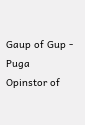Gaup of Gup - Puga
Opinstor of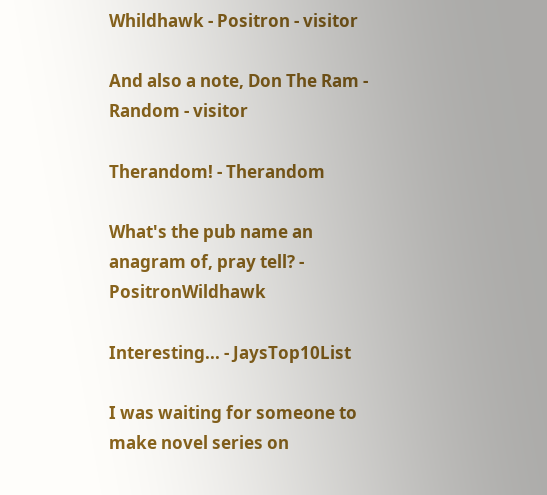Whildhawk - Positron - visitor

And also a note, Don The Ram - Random - visitor

Therandom! - Therandom

What's the pub name an anagram of, pray tell? - PositronWildhawk

Interesting... - JaysTop10List

I was waiting for someone to make novel series on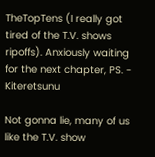TheTopTens (I really got tired of the T.V. shows ripoffs). Anxiously waiting for the next chapter, PS. - Kiteretsunu

Not gonna lie, many of us like the T.V. show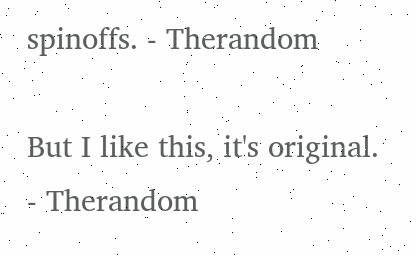spinoffs. - Therandom

But I like this, it's original. - Therandom